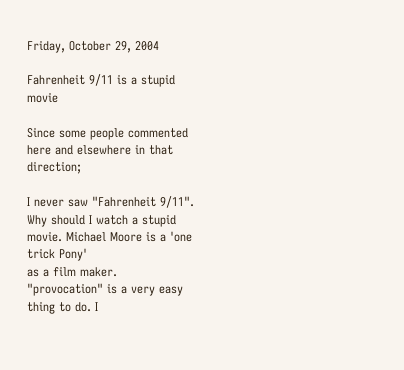Friday, October 29, 2004

Fahrenheit 9/11 is a stupid movie

Since some people commented here and elsewhere in that direction;

I never saw "Fahrenheit 9/11". Why should I watch a stupid movie. Michael Moore is a 'one trick Pony'
as a film maker. "provocation" is a very easy thing to do. I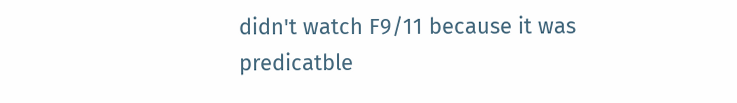didn't watch F9/11 because it was predicatble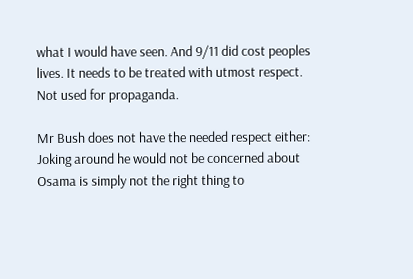what I would have seen. And 9/11 did cost peoples lives. It needs to be treated with utmost respect.
Not used for propaganda.

Mr Bush does not have the needed respect either: Joking around he would not be concerned about Osama is simply not the right thing to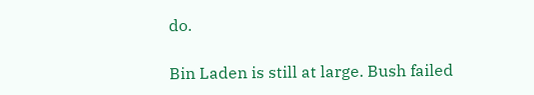do.

Bin Laden is still at large. Bush failed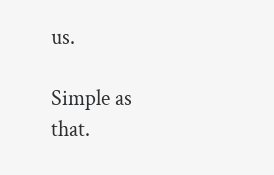us.

Simple as that.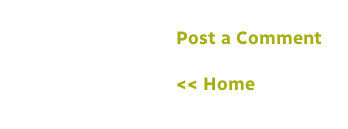Post a Comment

<< Home